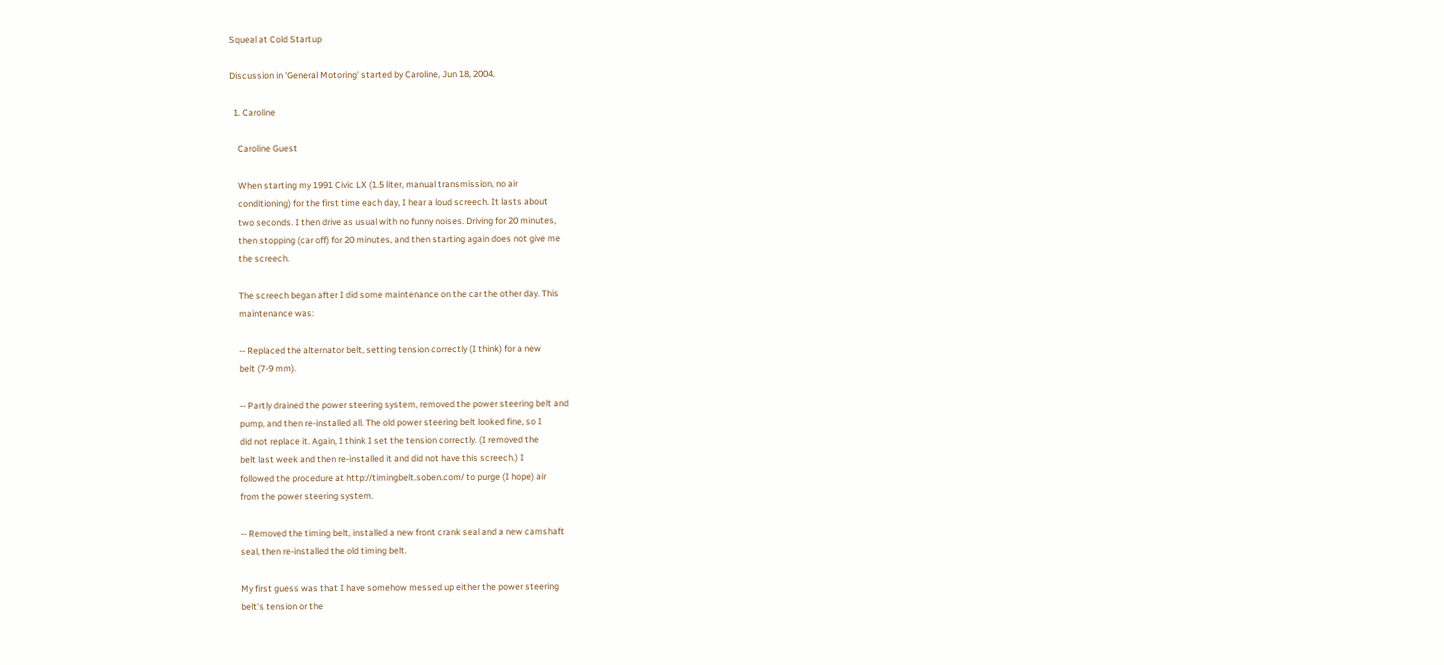Squeal at Cold Startup

Discussion in 'General Motoring' started by Caroline, Jun 18, 2004.

  1. Caroline

    Caroline Guest

    When starting my 1991 Civic LX (1.5 liter, manual transmission, no air
    conditioning) for the first time each day, I hear a loud screech. It lasts about
    two seconds. I then drive as usual with no funny noises. Driving for 20 minutes,
    then stopping (car off) for 20 minutes, and then starting again does not give me
    the screech.

    The screech began after I did some maintenance on the car the other day. This
    maintenance was:

    -- Replaced the alternator belt, setting tension correctly (I think) for a new
    belt (7-9 mm).

    -- Partly drained the power steering system, removed the power steering belt and
    pump, and then re-installed all. The old power steering belt looked fine, so I
    did not replace it. Again, I think I set the tension correctly. (I removed the
    belt last week and then re-installed it and did not have this screech.) I
    followed the procedure at http://timingbelt.soben.com/ to purge (I hope) air
    from the power steering system.

    -- Removed the timing belt, installed a new front crank seal and a new camshaft
    seal, then re-installed the old timing belt.

    My first guess was that I have somehow messed up either the power steering
    belt's tension or the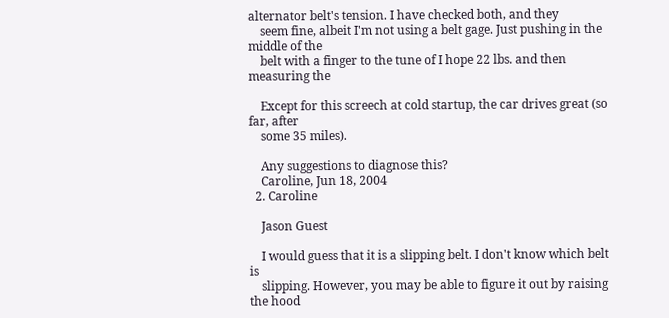alternator belt's tension. I have checked both, and they
    seem fine, albeit I'm not using a belt gage. Just pushing in the middle of the
    belt with a finger to the tune of I hope 22 lbs. and then measuring the

    Except for this screech at cold startup, the car drives great (so far, after
    some 35 miles).

    Any suggestions to diagnose this?
    Caroline, Jun 18, 2004
  2. Caroline

    Jason Guest

    I would guess that it is a slipping belt. I don't know which belt is
    slipping. However, you may be able to figure it out by raising the hood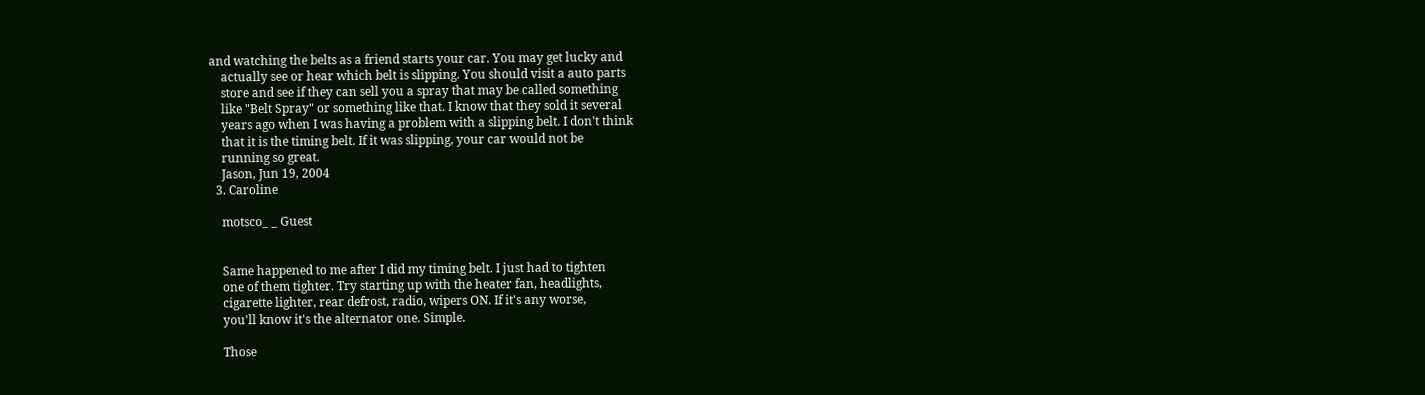and watching the belts as a friend starts your car. You may get lucky and
    actually see or hear which belt is slipping. You should visit a auto parts
    store and see if they can sell you a spray that may be called something
    like "Belt Spray" or something like that. I know that they sold it several
    years ago when I was having a problem with a slipping belt. I don't think
    that it is the timing belt. If it was slipping, your car would not be
    running so great.
    Jason, Jun 19, 2004
  3. Caroline

    motsco_ _ Guest


    Same happened to me after I did my timing belt. I just had to tighten
    one of them tighter. Try starting up with the heater fan, headlights,
    cigarette lighter, rear defrost, radio, wipers ON. If it's any worse,
    you'll know it's the alternator one. Simple.

    Those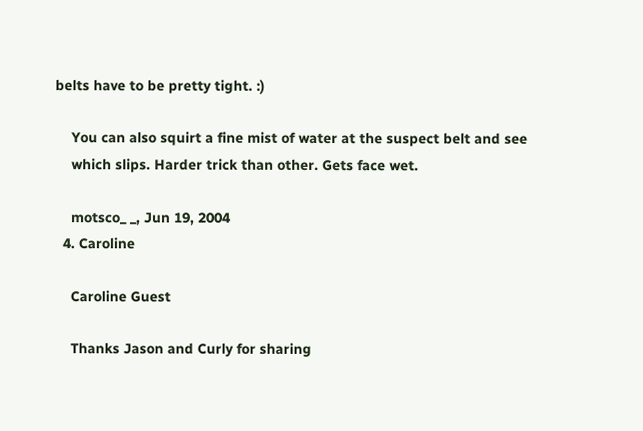belts have to be pretty tight. :)

    You can also squirt a fine mist of water at the suspect belt and see
    which slips. Harder trick than other. Gets face wet.

    motsco_ _, Jun 19, 2004
  4. Caroline

    Caroline Guest

    Thanks Jason and Curly for sharing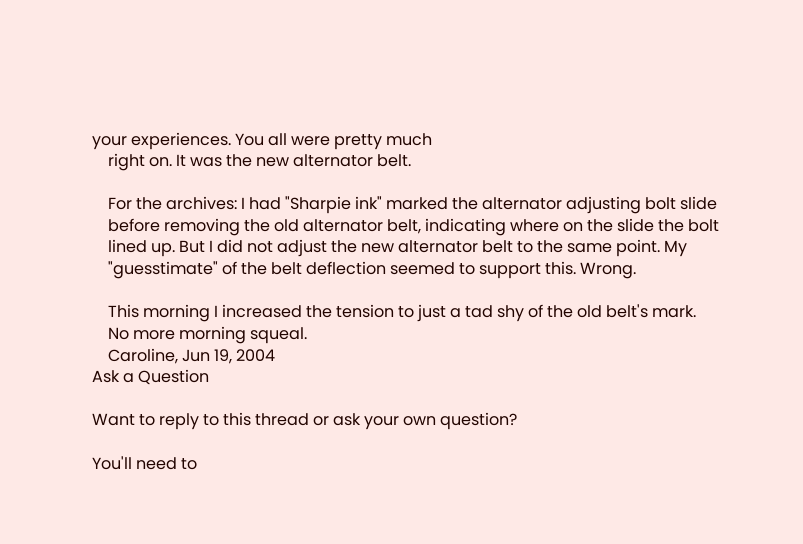your experiences. You all were pretty much
    right on. It was the new alternator belt.

    For the archives: I had "Sharpie ink" marked the alternator adjusting bolt slide
    before removing the old alternator belt, indicating where on the slide the bolt
    lined up. But I did not adjust the new alternator belt to the same point. My
    "guesstimate" of the belt deflection seemed to support this. Wrong.

    This morning I increased the tension to just a tad shy of the old belt's mark.
    No more morning squeal.
    Caroline, Jun 19, 2004
Ask a Question

Want to reply to this thread or ask your own question?

You'll need to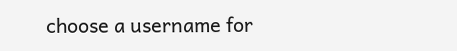choose a username for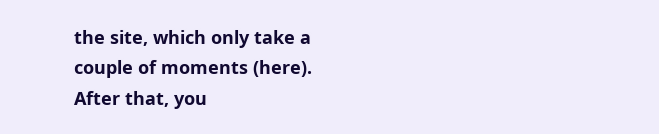the site, which only take a couple of moments (here). After that, you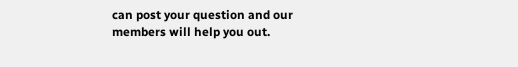can post your question and our members will help you out.